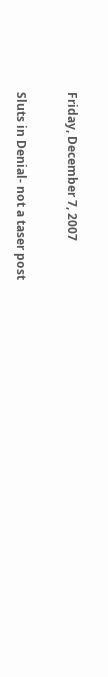Friday, December 7, 2007

Sluts in Denial- not a taser post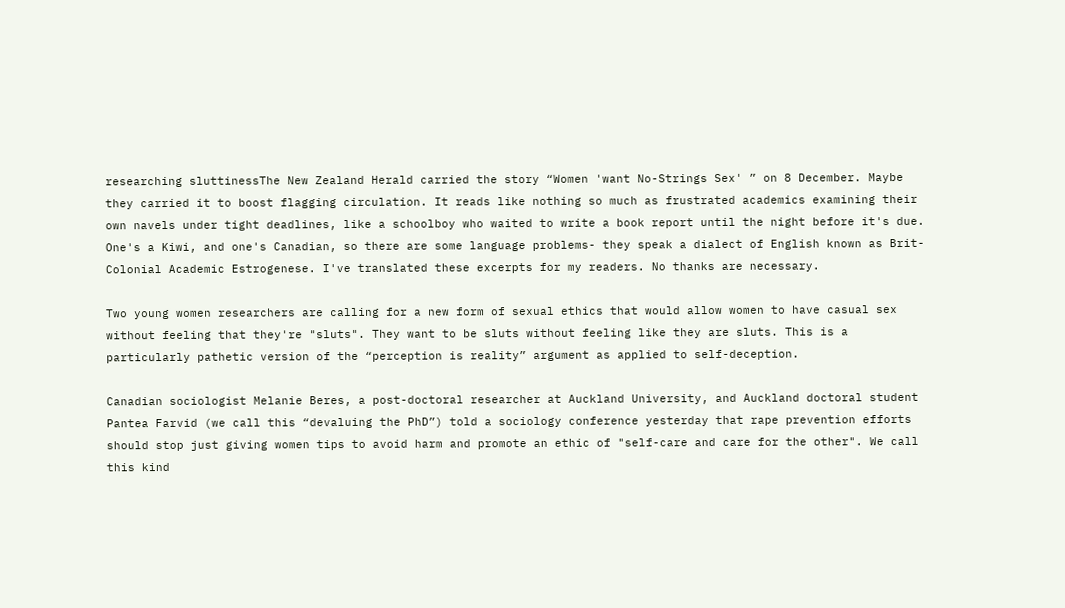researching sluttinessThe New Zealand Herald carried the story “Women 'want No-Strings Sex' ” on 8 December. Maybe they carried it to boost flagging circulation. It reads like nothing so much as frustrated academics examining their own navels under tight deadlines, like a schoolboy who waited to write a book report until the night before it's due. One's a Kiwi, and one's Canadian, so there are some language problems- they speak a dialect of English known as Brit-Colonial Academic Estrogenese. I've translated these excerpts for my readers. No thanks are necessary.

Two young women researchers are calling for a new form of sexual ethics that would allow women to have casual sex without feeling that they're "sluts". They want to be sluts without feeling like they are sluts. This is a particularly pathetic version of the “perception is reality” argument as applied to self-deception.

Canadian sociologist Melanie Beres, a post-doctoral researcher at Auckland University, and Auckland doctoral student Pantea Farvid (we call this “devaluing the PhD”) told a sociology conference yesterday that rape prevention efforts should stop just giving women tips to avoid harm and promote an ethic of "self-care and care for the other". We call this kind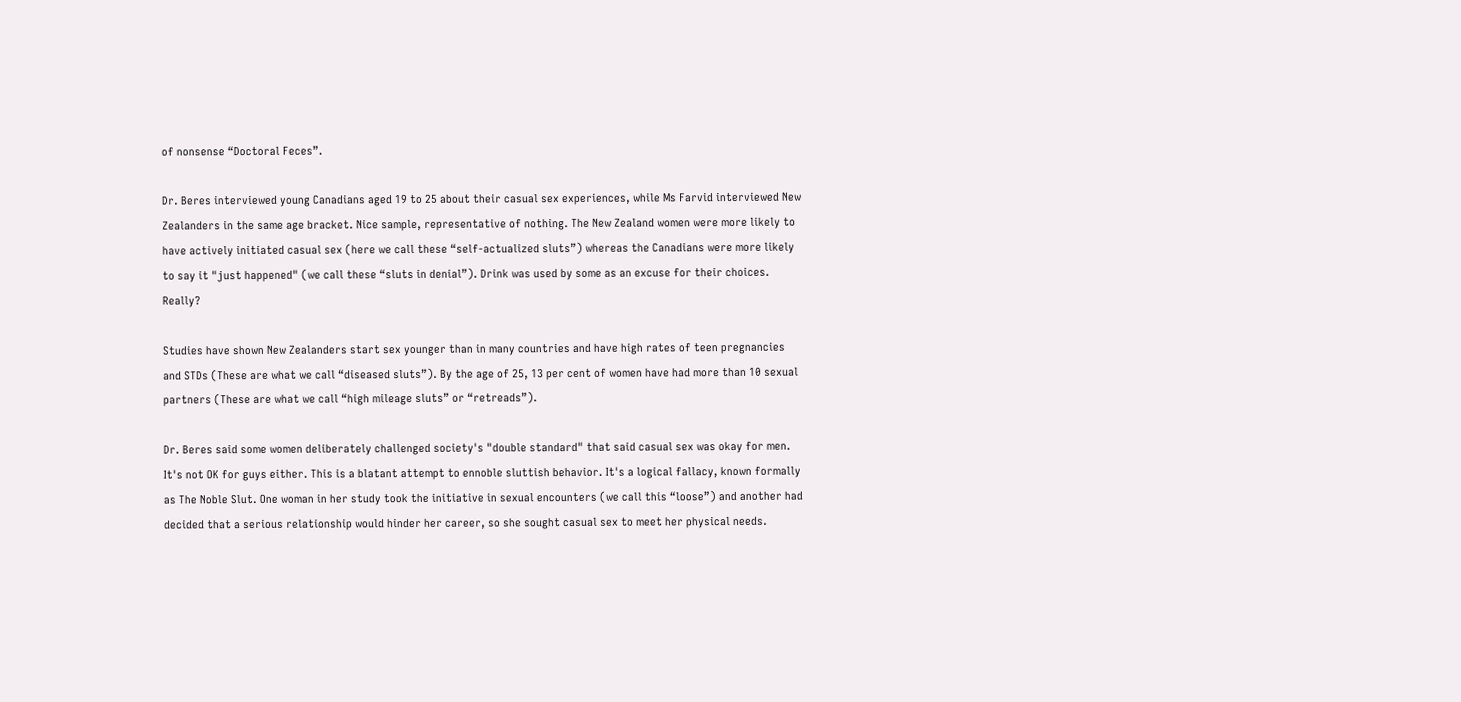of nonsense “Doctoral Feces”.

Dr. Beres interviewed young Canadians aged 19 to 25 about their casual sex experiences, while Ms Farvid interviewed New Zealanders in the same age bracket. Nice sample, representative of nothing. The New Zealand women were more likely to have actively initiated casual sex (here we call these “self-actualized sluts”) whereas the Canadians were more likely to say it "just happened" (we call these “sluts in denial”). Drink was used by some as an excuse for their choices. Really?

Studies have shown New Zealanders start sex younger than in many countries and have high rates of teen pregnancies and STDs (These are what we call “diseased sluts”). By the age of 25, 13 per cent of women have had more than 10 sexual partners (These are what we call “high mileage sluts” or “retreads”).

Dr. Beres said some women deliberately challenged society's "double standard" that said casual sex was okay for men. It's not OK for guys either. This is a blatant attempt to ennoble sluttish behavior. It's a logical fallacy, known formally as The Noble Slut. One woman in her study took the initiative in sexual encounters (we call this “loose”) and another had decided that a serious relationship would hinder her career, so she sought casual sex to meet her physical needs.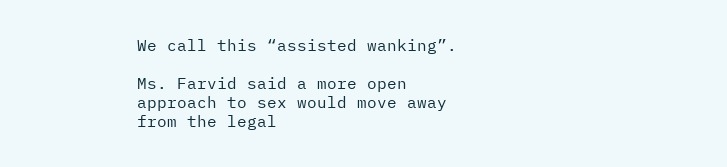We call this “assisted wanking”.

Ms. Farvid said a more open approach to sex would move away from the legal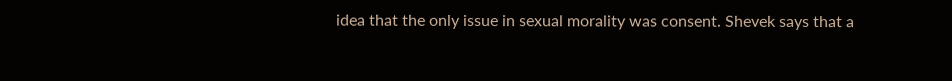idea that the only issue in sexual morality was consent. Shevek says that a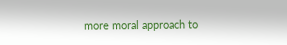more moral approach to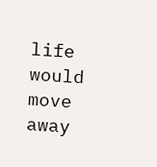life would move away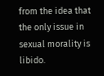from the idea that the only issue in sexual morality is libido.